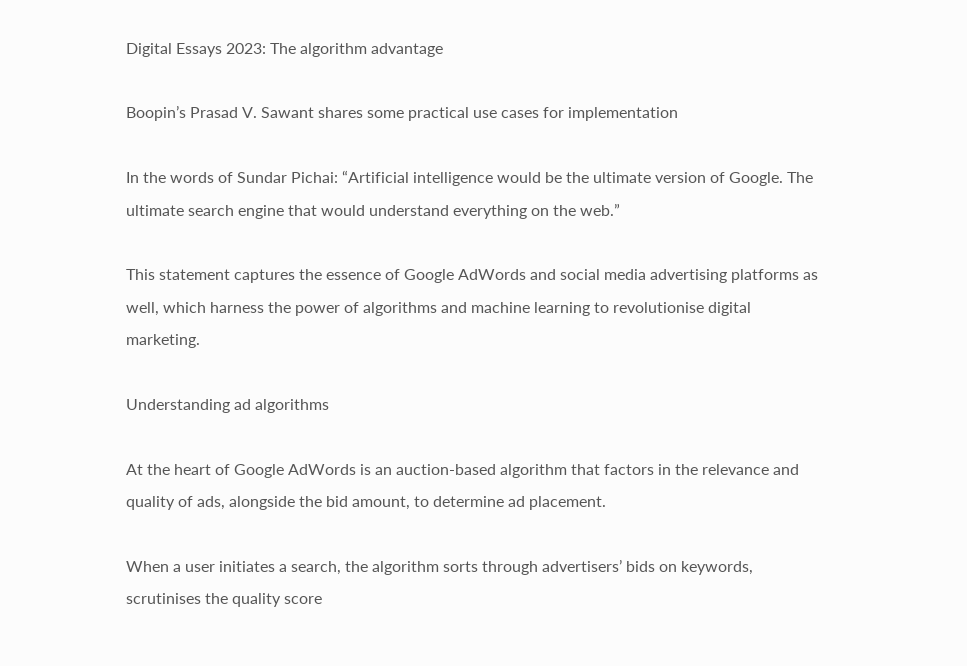Digital Essays 2023: The algorithm advantage

Boopin’s Prasad V. Sawant shares some practical use cases for implementation

In the words of Sundar Pichai: “Artificial intelligence would be the ultimate version of Google. The ultimate search engine that would understand everything on the web.”

This statement captures the essence of Google AdWords and social media advertising platforms as well, which harness the power of algorithms and machine learning to revolutionise digital marketing.

Understanding ad algorithms

At the heart of Google AdWords is an auction-based algorithm that factors in the relevance and quality of ads, alongside the bid amount, to determine ad placement.

When a user initiates a search, the algorithm sorts through advertisers’ bids on keywords, scrutinises the quality score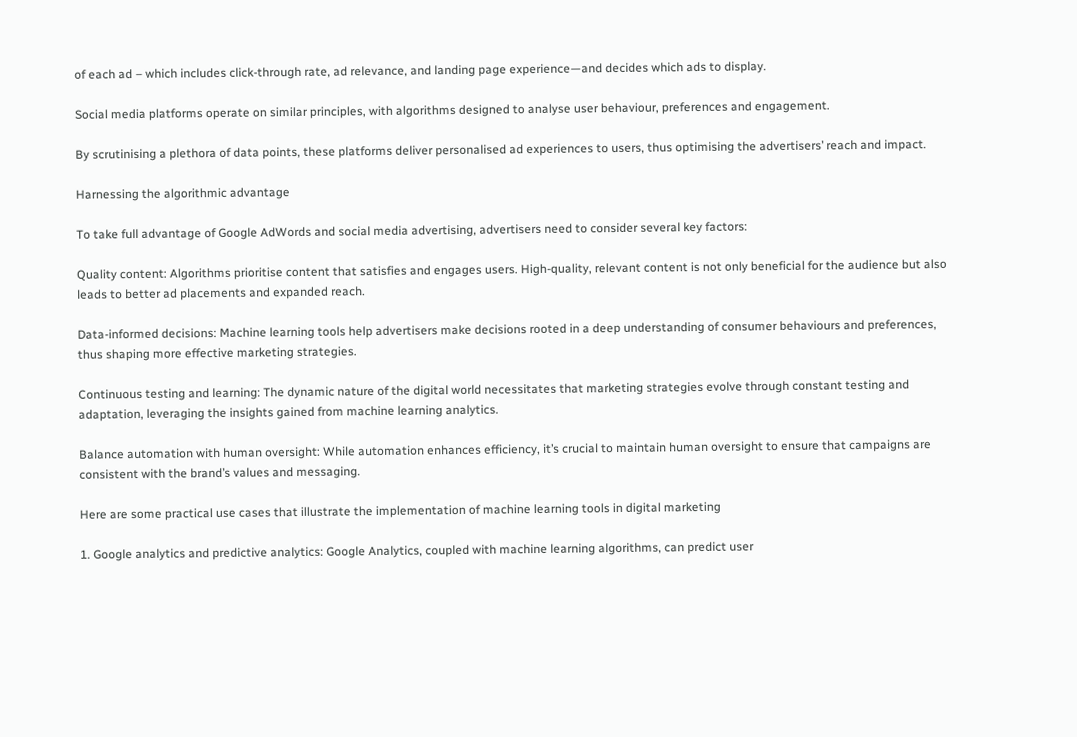of each ad – which includes click-through rate, ad relevance, and landing page experience—and decides which ads to display.

Social media platforms operate on similar principles, with algorithms designed to analyse user behaviour, preferences and engagement.

By scrutinising a plethora of data points, these platforms deliver personalised ad experiences to users, thus optimising the advertisers’ reach and impact.

Harnessing the algorithmic advantage

To take full advantage of Google AdWords and social media advertising, advertisers need to consider several key factors:

Quality content: Algorithms prioritise content that satisfies and engages users. High-quality, relevant content is not only beneficial for the audience but also leads to better ad placements and expanded reach.

Data-informed decisions: Machine learning tools help advertisers make decisions rooted in a deep understanding of consumer behaviours and preferences, thus shaping more effective marketing strategies.

Continuous testing and learning: The dynamic nature of the digital world necessitates that marketing strategies evolve through constant testing and adaptation, leveraging the insights gained from machine learning analytics.

Balance automation with human oversight: While automation enhances efficiency, it’s crucial to maintain human oversight to ensure that campaigns are consistent with the brand’s values and messaging.

Here are some practical use cases that illustrate the implementation of machine learning tools in digital marketing

1. Google analytics and predictive analytics: Google Analytics, coupled with machine learning algorithms, can predict user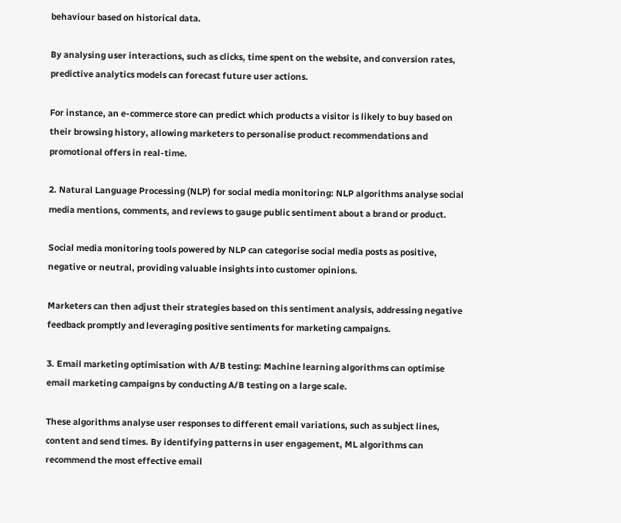behaviour based on historical data.

By analysing user interactions, such as clicks, time spent on the website, and conversion rates, predictive analytics models can forecast future user actions.

For instance, an e-commerce store can predict which products a visitor is likely to buy based on their browsing history, allowing marketers to personalise product recommendations and promotional offers in real-time.

2. Natural Language Processing (NLP) for social media monitoring: NLP algorithms analyse social media mentions, comments, and reviews to gauge public sentiment about a brand or product.

Social media monitoring tools powered by NLP can categorise social media posts as positive, negative or neutral, providing valuable insights into customer opinions.

Marketers can then adjust their strategies based on this sentiment analysis, addressing negative feedback promptly and leveraging positive sentiments for marketing campaigns.

3. Email marketing optimisation with A/B testing: Machine learning algorithms can optimise email marketing campaigns by conducting A/B testing on a large scale.

These algorithms analyse user responses to different email variations, such as subject lines, content and send times. By identifying patterns in user engagement, ML algorithms can recommend the most effective email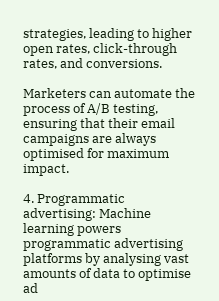strategies, leading to higher open rates, click-through rates, and conversions.

Marketers can automate the process of A/B testing, ensuring that their email campaigns are always optimised for maximum impact.

4. Programmatic advertising: Machine learning powers programmatic advertising platforms by analysing vast amounts of data to optimise ad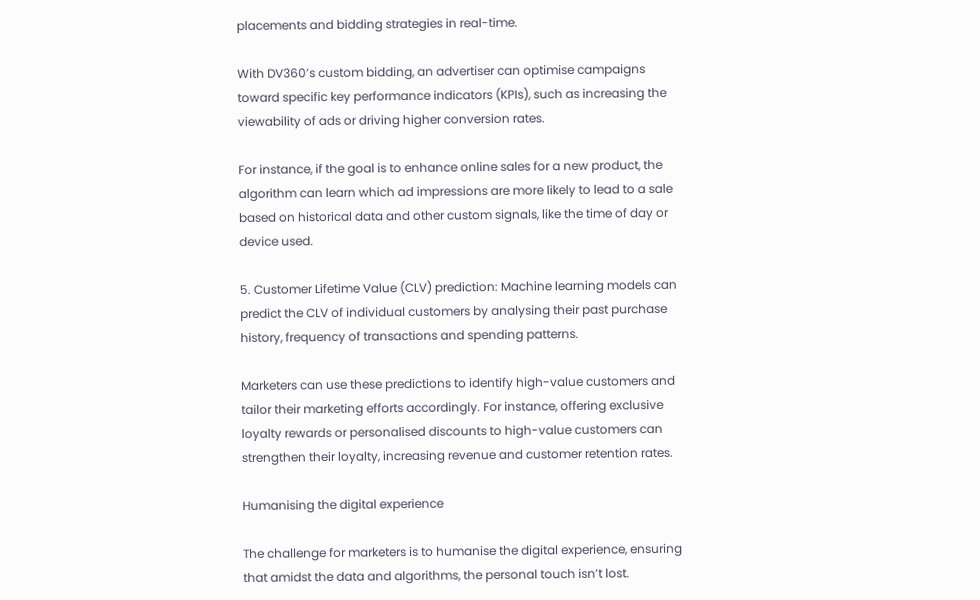placements and bidding strategies in real-time.

With DV360’s custom bidding, an advertiser can optimise campaigns toward specific key performance indicators (KPIs), such as increasing the viewability of ads or driving higher conversion rates.

For instance, if the goal is to enhance online sales for a new product, the algorithm can learn which ad impressions are more likely to lead to a sale based on historical data and other custom signals, like the time of day or device used.

5. Customer Lifetime Value (CLV) prediction: Machine learning models can predict the CLV of individual customers by analysing their past purchase history, frequency of transactions and spending patterns.

Marketers can use these predictions to identify high-value customers and tailor their marketing efforts accordingly. For instance, offering exclusive loyalty rewards or personalised discounts to high-value customers can strengthen their loyalty, increasing revenue and customer retention rates.

Humanising the digital experience

The challenge for marketers is to humanise the digital experience, ensuring that amidst the data and algorithms, the personal touch isn’t lost.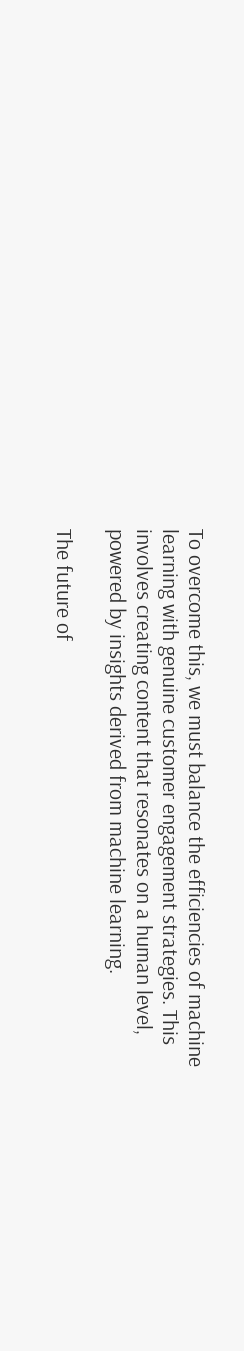To overcome this, we must balance the efficiencies of machine learning with genuine customer engagement strategies. This involves creating content that resonates on a human level, powered by insights derived from machine learning.

The future of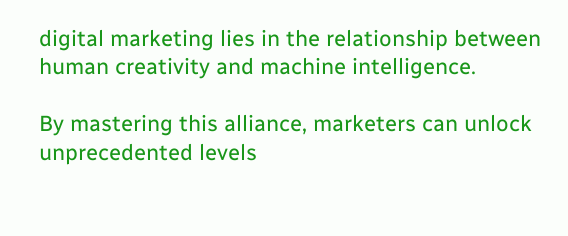digital marketing lies in the relationship between human creativity and machine intelligence.

By mastering this alliance, marketers can unlock unprecedented levels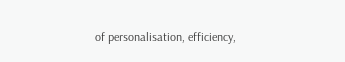of personalisation, efficiency,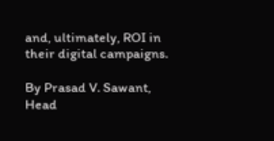and, ultimately, ROI in their digital campaigns.

By Prasad V. Sawant, Head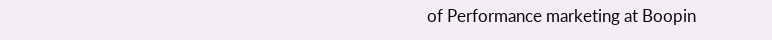of Performance marketing at Boopin